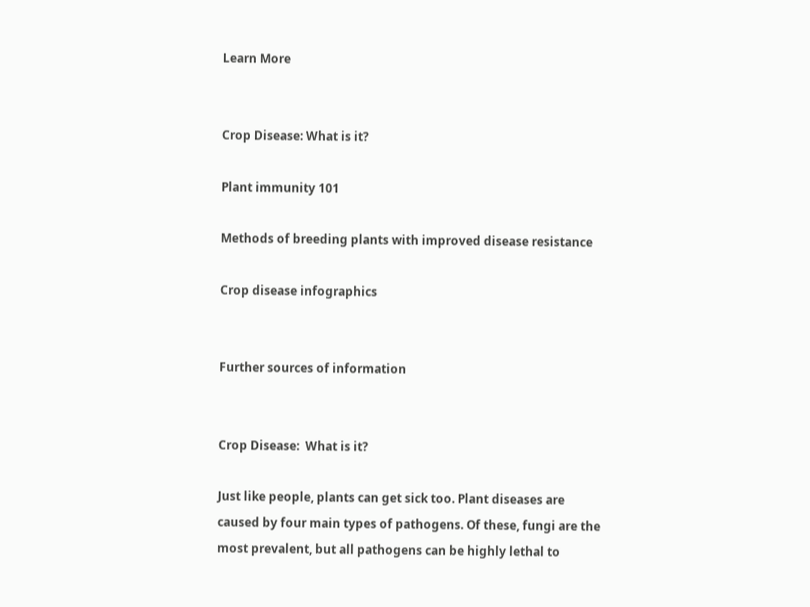Learn More


Crop Disease: What is it?

Plant immunity 101

Methods of breeding plants with improved disease resistance

Crop disease infographics


Further sources of information


Crop Disease:  What is it?

Just like people, plants can get sick too. Plant diseases are caused by four main types of pathogens. Of these, fungi are the most prevalent, but all pathogens can be highly lethal to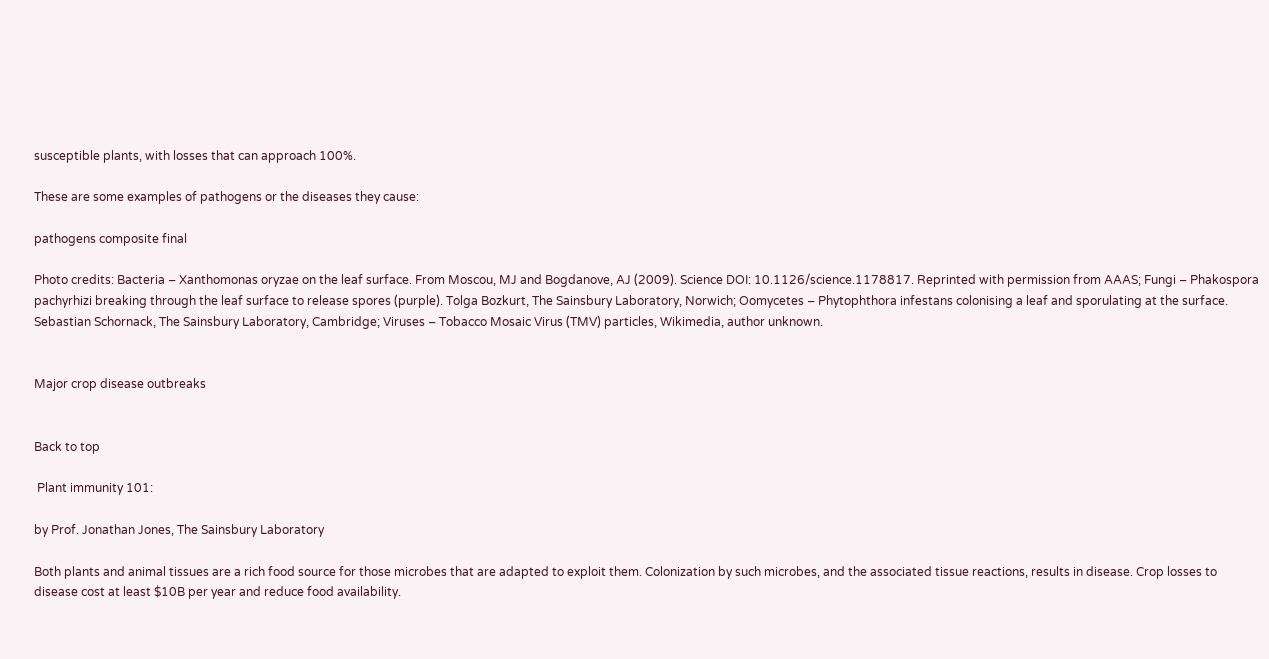susceptible plants, with losses that can approach 100%.

These are some examples of pathogens or the diseases they cause:

pathogens composite final

Photo credits: Bacteria – Xanthomonas oryzae on the leaf surface. From Moscou, MJ and Bogdanove, AJ (2009). Science DOI: 10.1126/science.1178817. Reprinted with permission from AAAS; Fungi – Phakospora pachyrhizi breaking through the leaf surface to release spores (purple). Tolga Bozkurt, The Sainsbury Laboratory, Norwich; Oomycetes – Phytophthora infestans colonising a leaf and sporulating at the surface. Sebastian Schornack, The Sainsbury Laboratory, Cambridge; Viruses – Tobacco Mosaic Virus (TMV) particles, Wikimedia, author unknown.


Major crop disease outbreaks


Back to top

 Plant immunity 101:

by Prof. Jonathan Jones, The Sainsbury Laboratory

Both plants and animal tissues are a rich food source for those microbes that are adapted to exploit them. Colonization by such microbes, and the associated tissue reactions, results in disease. Crop losses to disease cost at least $10B per year and reduce food availability.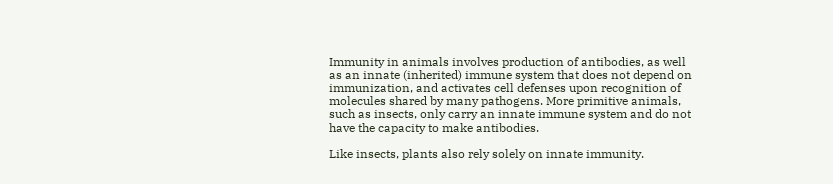Immunity in animals involves production of antibodies, as well as an innate (inherited) immune system that does not depend on immunization, and activates cell defenses upon recognition of molecules shared by many pathogens. More primitive animals, such as insects, only carry an innate immune system and do not have the capacity to make antibodies.

Like insects, plants also rely solely on innate immunity.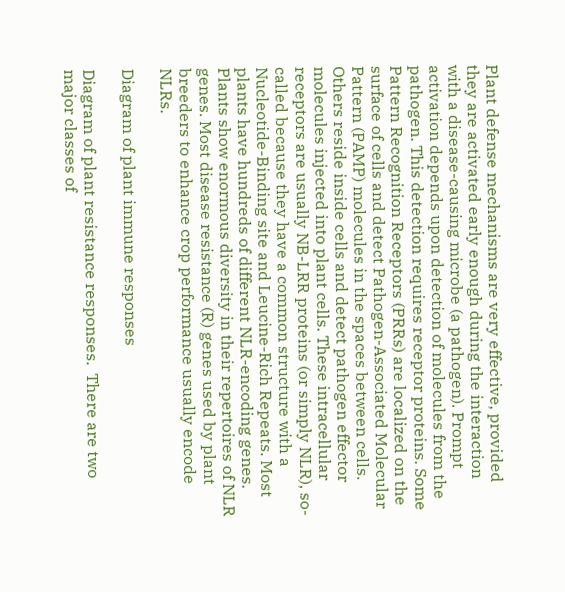Plant defense mechanisms are very effective, provided they are activated early enough during the interaction with a disease-causing microbe (a pathogen). Prompt activation depends upon detection of molecules from the pathogen. This detection requires receptor proteins. Some Pattern Recognition Receptors (PRRs) are localized on the surface of cells and detect Pathogen-Associated Molecular Pattern (PAMP) molecules in the spaces between cells. Others reside inside cells and detect pathogen effector molecules injected into plant cells. These intracellular receptors are usually NB-LRR proteins (or simply NLR), so-called because they have a common structure with a Nucleotide-Binding site and Leucine-Rich Repeats. Most plants have hundreds of different NLR-encoding genes. Plants show enormous diversity in their repertoires of NLR genes. Most disease resistance (R) genes used by plant breeders to enhance crop performance usually encode NLRs.

Diagram of plant immune responses

Diagram of plant resistance responses.  There are two major classes of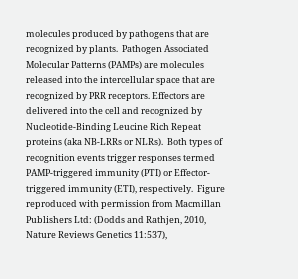molecules produced by pathogens that are recognized by plants.  Pathogen Associated Molecular Patterns (PAMPs) are molecules released into the intercellular space that are recognized by PRR receptors. Effectors are delivered into the cell and recognized by Nucleotide-Binding Leucine Rich Repeat proteins (aka NB-LRRs or NLRs).  Both types of recognition events trigger responses termed  PAMP-triggered immunity (PTI) or Effector-triggered immunity (ETI), respectively.  Figure reproduced with permission from Macmillan Publishers Ltd: (Dodds and Rathjen, 2010, Nature Reviews Genetics 11:537),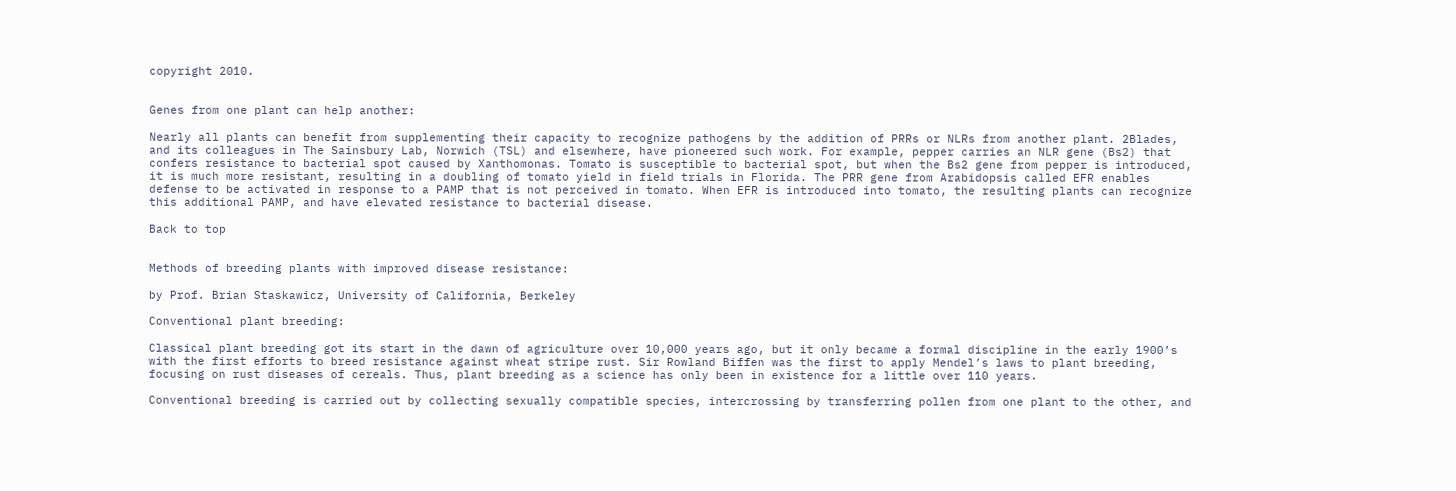copyright 2010.


Genes from one plant can help another:

Nearly all plants can benefit from supplementing their capacity to recognize pathogens by the addition of PRRs or NLRs from another plant. 2Blades, and its colleagues in The Sainsbury Lab, Norwich (TSL) and elsewhere, have pioneered such work. For example, pepper carries an NLR gene (Bs2) that confers resistance to bacterial spot caused by Xanthomonas. Tomato is susceptible to bacterial spot, but when the Bs2 gene from pepper is introduced, it is much more resistant, resulting in a doubling of tomato yield in field trials in Florida. The PRR gene from Arabidopsis called EFR enables defense to be activated in response to a PAMP that is not perceived in tomato. When EFR is introduced into tomato, the resulting plants can recognize this additional PAMP, and have elevated resistance to bacterial disease.

Back to top


Methods of breeding plants with improved disease resistance:

by Prof. Brian Staskawicz, University of California, Berkeley

Conventional plant breeding:

Classical plant breeding got its start in the dawn of agriculture over 10,000 years ago, but it only became a formal discipline in the early 1900’s with the first efforts to breed resistance against wheat stripe rust. Sir Rowland Biffen was the first to apply Mendel’s laws to plant breeding, focusing on rust diseases of cereals. Thus, plant breeding as a science has only been in existence for a little over 110 years.

Conventional breeding is carried out by collecting sexually compatible species, intercrossing by transferring pollen from one plant to the other, and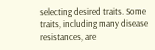selecting desired traits. Some traits, including many disease resistances, are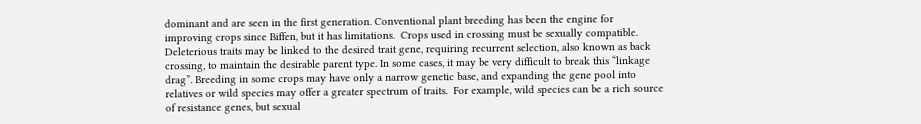dominant and are seen in the first generation. Conventional plant breeding has been the engine for improving crops since Biffen, but it has limitations.  Crops used in crossing must be sexually compatible. Deleterious traits may be linked to the desired trait gene, requiring recurrent selection, also known as back crossing, to maintain the desirable parent type. In some cases, it may be very difficult to break this “linkage drag”. Breeding in some crops may have only a narrow genetic base, and expanding the gene pool into relatives or wild species may offer a greater spectrum of traits.  For example, wild species can be a rich source of resistance genes, but sexual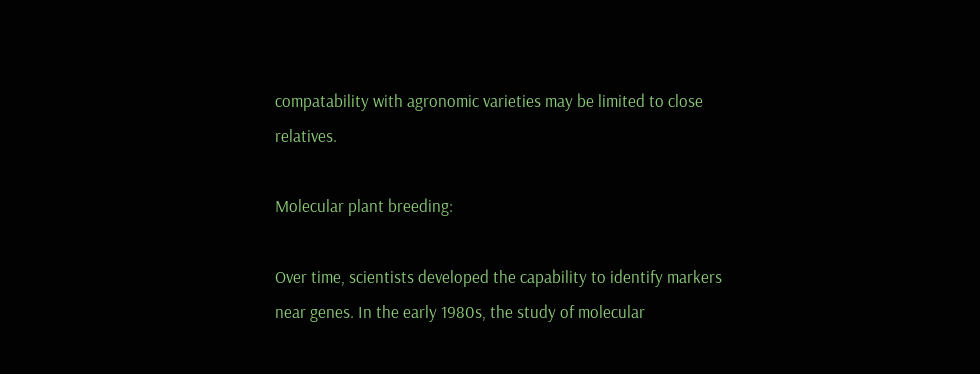compatability with agronomic varieties may be limited to close relatives.

Molecular plant breeding:

Over time, scientists developed the capability to identify markers near genes. In the early 1980s, the study of molecular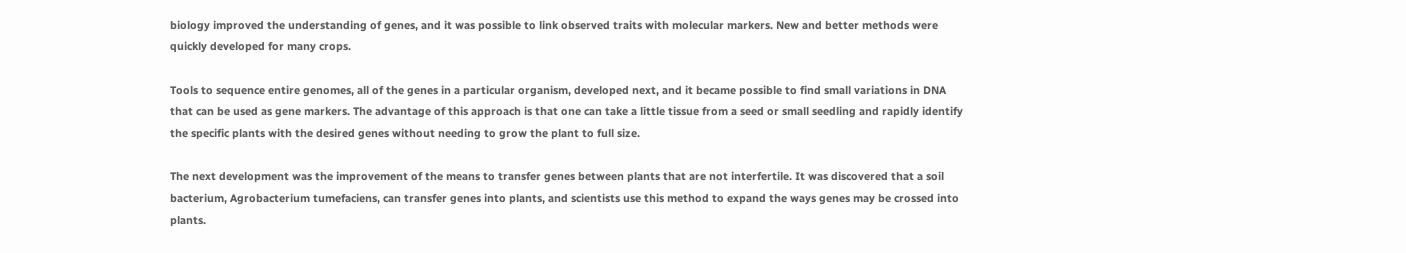biology improved the understanding of genes, and it was possible to link observed traits with molecular markers. New and better methods were quickly developed for many crops.

Tools to sequence entire genomes, all of the genes in a particular organism, developed next, and it became possible to find small variations in DNA that can be used as gene markers. The advantage of this approach is that one can take a little tissue from a seed or small seedling and rapidly identify the specific plants with the desired genes without needing to grow the plant to full size.

The next development was the improvement of the means to transfer genes between plants that are not interfertile. It was discovered that a soil bacterium, Agrobacterium tumefaciens, can transfer genes into plants, and scientists use this method to expand the ways genes may be crossed into plants.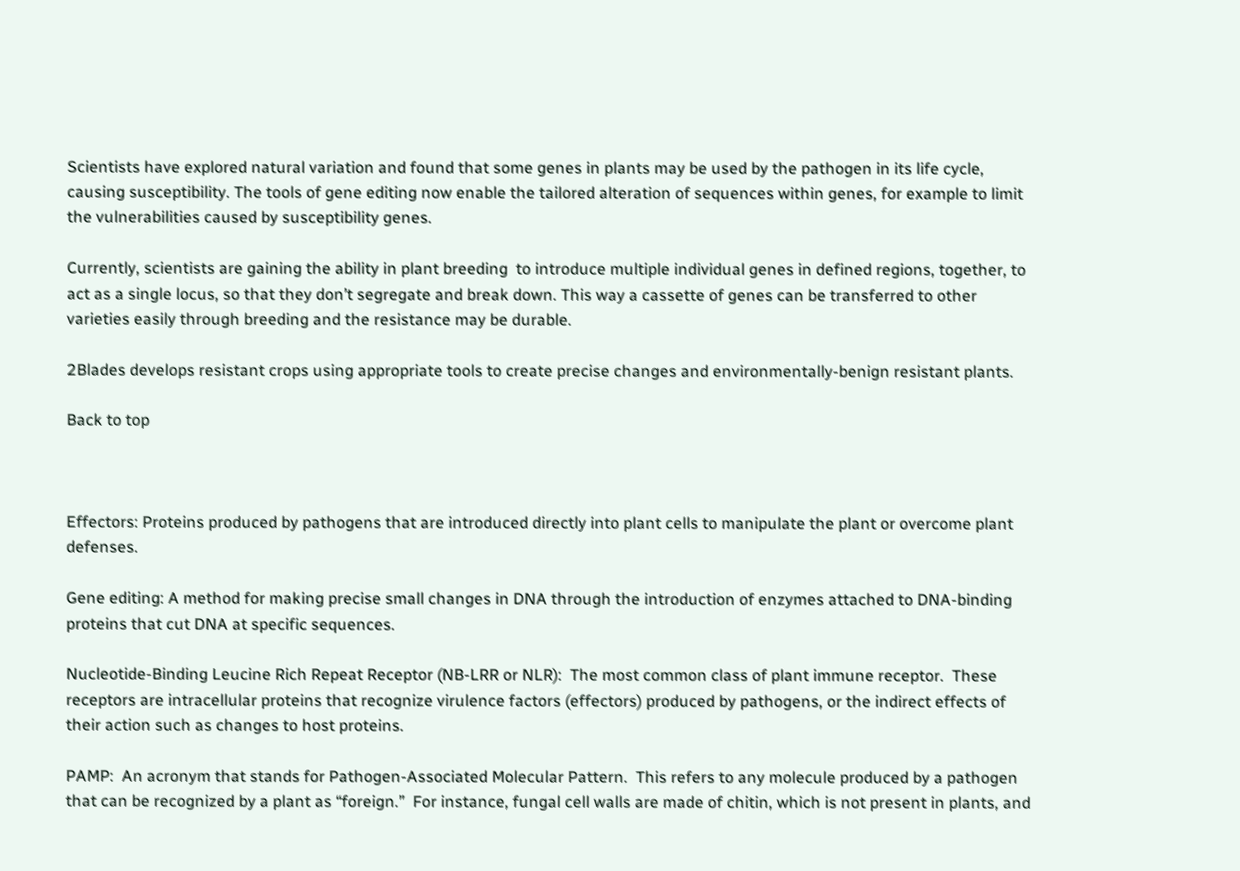Scientists have explored natural variation and found that some genes in plants may be used by the pathogen in its life cycle, causing susceptibility. The tools of gene editing now enable the tailored alteration of sequences within genes, for example to limit the vulnerabilities caused by susceptibility genes.

Currently, scientists are gaining the ability in plant breeding  to introduce multiple individual genes in defined regions, together, to act as a single locus, so that they don’t segregate and break down. This way a cassette of genes can be transferred to other varieties easily through breeding and the resistance may be durable.

2Blades develops resistant crops using appropriate tools to create precise changes and environmentally-benign resistant plants.

Back to top



Effectors: Proteins produced by pathogens that are introduced directly into plant cells to manipulate the plant or overcome plant defenses.

Gene editing: A method for making precise small changes in DNA through the introduction of enzymes attached to DNA-binding proteins that cut DNA at specific sequences.

Nucleotide-Binding Leucine Rich Repeat Receptor (NB-LRR or NLR):  The most common class of plant immune receptor.  These receptors are intracellular proteins that recognize virulence factors (effectors) produced by pathogens, or the indirect effects of their action such as changes to host proteins.

PAMP:  An acronym that stands for Pathogen-Associated Molecular Pattern.  This refers to any molecule produced by a pathogen that can be recognized by a plant as “foreign.”  For instance, fungal cell walls are made of chitin, which is not present in plants, and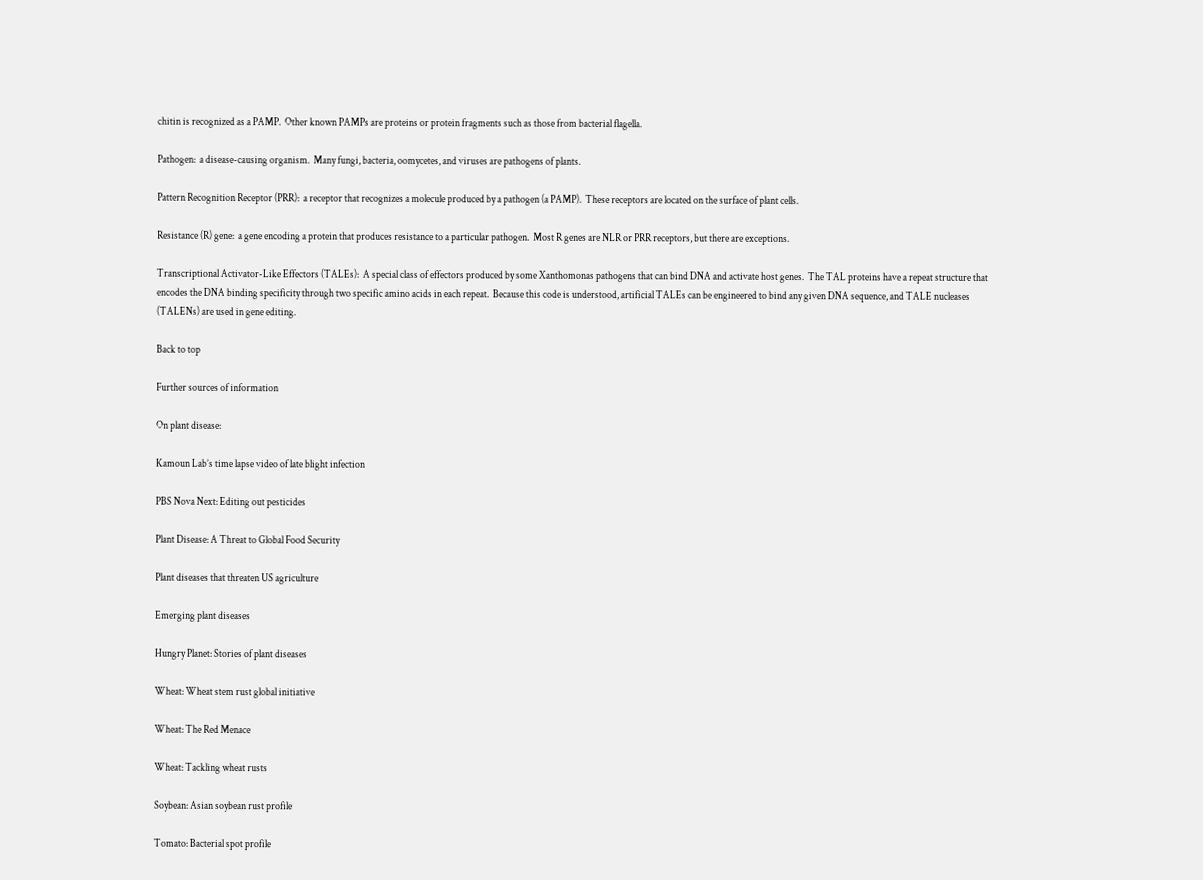chitin is recognized as a PAMP.  Other known PAMPs are proteins or protein fragments such as those from bacterial flagella.

Pathogen:  a disease-causing organism.  Many fungi, bacteria, oomycetes, and viruses are pathogens of plants.

Pattern Recognition Receptor (PRR):  a receptor that recognizes a molecule produced by a pathogen (a PAMP).  These receptors are located on the surface of plant cells.

Resistance (R) gene:  a gene encoding a protein that produces resistance to a particular pathogen.  Most R genes are NLR or PRR receptors, but there are exceptions.

Transcriptional Activator-Like Effectors (TALEs):  A special class of effectors produced by some Xanthomonas pathogens that can bind DNA and activate host genes.  The TAL proteins have a repeat structure that encodes the DNA binding specificity through two specific amino acids in each repeat.  Because this code is understood, artificial TALEs can be engineered to bind any given DNA sequence, and TALE nucleases (TALENs) are used in gene editing.

Back to top

Further sources of information

On plant disease:

Kamoun Lab’s time lapse video of late blight infection

PBS Nova Next: Editing out pesticides

Plant Disease: A Threat to Global Food Security

Plant diseases that threaten US agriculture

Emerging plant diseases

Hungry Planet: Stories of plant diseases

Wheat: Wheat stem rust global initiative

Wheat: The Red Menace

Wheat: Tackling wheat rusts

Soybean: Asian soybean rust profile

Tomato: Bacterial spot profile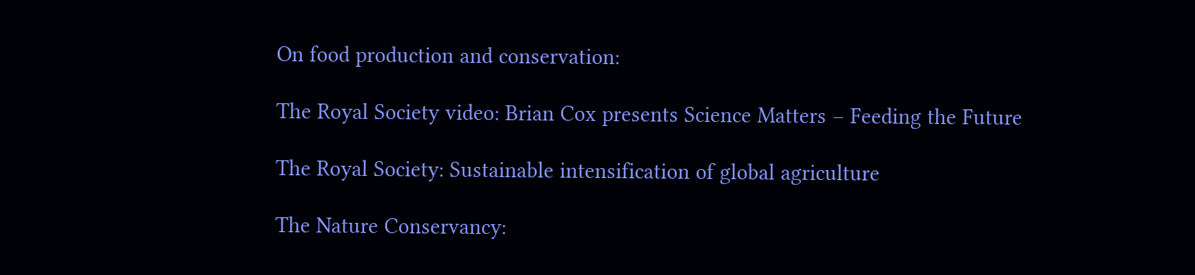On food production and conservation:

The Royal Society video: Brian Cox presents Science Matters – Feeding the Future

The Royal Society: Sustainable intensification of global agriculture

The Nature Conservancy: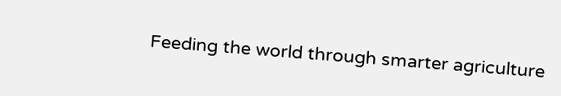Feeding the world through smarter agriculture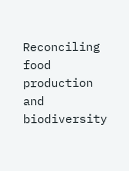Reconciling food production and biodiversity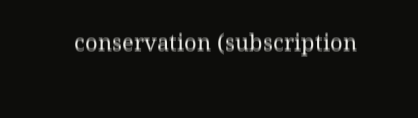conservation (subscription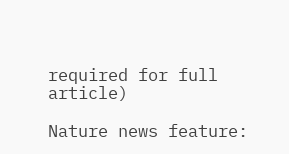required for full article)

Nature news feature: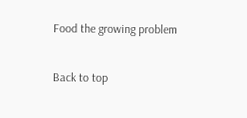Food the growing problem


Back to top